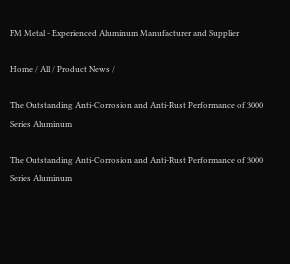FM Metal - Experienced Aluminum Manufacturer and Supplier

Home / All / Product News /

The Outstanding Anti-Corrosion and Anti-Rust Performance of 3000 Series Aluminum

The Outstanding Anti-Corrosion and Anti-Rust Performance of 3000 Series Aluminum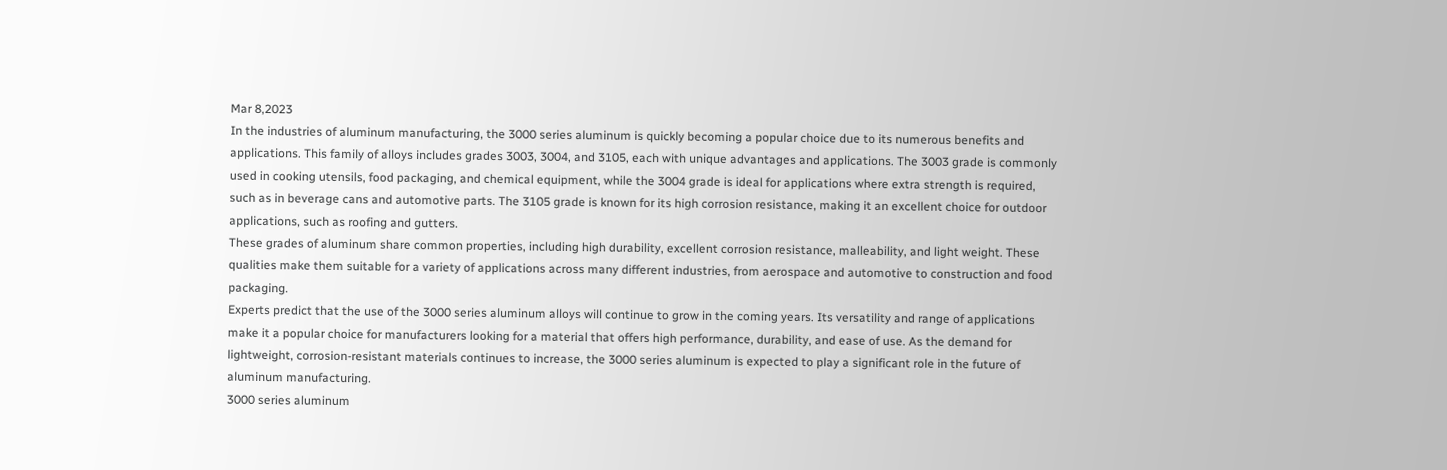Mar 8,2023
In the industries of aluminum manufacturing, the 3000 series aluminum is quickly becoming a popular choice due to its numerous benefits and applications. This family of alloys includes grades 3003, 3004, and 3105, each with unique advantages and applications. The 3003 grade is commonly used in cooking utensils, food packaging, and chemical equipment, while the 3004 grade is ideal for applications where extra strength is required, such as in beverage cans and automotive parts. The 3105 grade is known for its high corrosion resistance, making it an excellent choice for outdoor applications, such as roofing and gutters.
These grades of aluminum share common properties, including high durability, excellent corrosion resistance, malleability, and light weight. These qualities make them suitable for a variety of applications across many different industries, from aerospace and automotive to construction and food packaging.
Experts predict that the use of the 3000 series aluminum alloys will continue to grow in the coming years. Its versatility and range of applications make it a popular choice for manufacturers looking for a material that offers high performance, durability, and ease of use. As the demand for lightweight, corrosion-resistant materials continues to increase, the 3000 series aluminum is expected to play a significant role in the future of aluminum manufacturing.
3000 series aluminum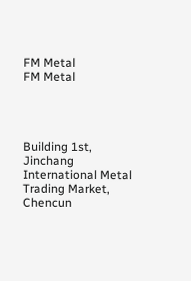FM Metal
FM Metal




Building 1st, Jinchang International Metal Trading Market, Chencun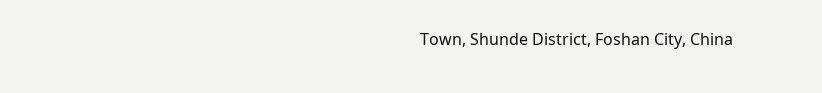Town, Shunde District, Foshan City, China